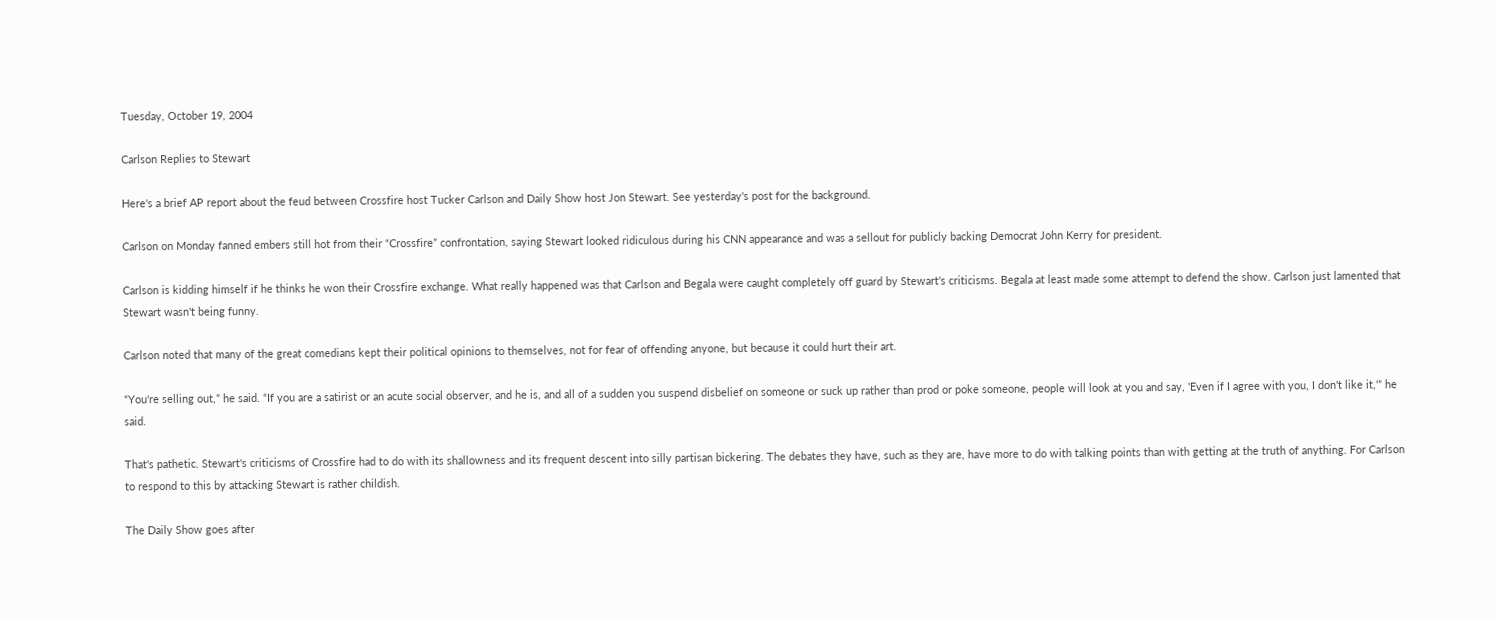Tuesday, October 19, 2004

Carlson Replies to Stewart

Here's a brief AP report about the feud between Crossfire host Tucker Carlson and Daily Show host Jon Stewart. See yesterday's post for the background.

Carlson on Monday fanned embers still hot from their “Crossfire” confrontation, saying Stewart looked ridiculous during his CNN appearance and was a sellout for publicly backing Democrat John Kerry for president.

Carlson is kidding himself if he thinks he won their Crossfire exchange. What really happened was that Carlson and Begala were caught completely off guard by Stewart's criticisms. Begala at least made some attempt to defend the show. Carlson just lamented that Stewart wasn't being funny.

Carlson noted that many of the great comedians kept their political opinions to themselves, not for fear of offending anyone, but because it could hurt their art.

“You're selling out,” he said. “If you are a satirist or an acute social observer, and he is, and all of a sudden you suspend disbelief on someone or suck up rather than prod or poke someone, people will look at you and say, 'Even if I agree with you, I don't like it,'” he said.

That's pathetic. Stewart's criticisms of Crossfire had to do with its shallowness and its frequent descent into silly partisan bickering. The debates they have, such as they are, have more to do with talking points than with getting at the truth of anything. For Carlson to respond to this by attacking Stewart is rather childish.

The Daily Show goes after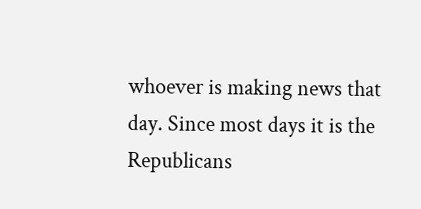whoever is making news that day. Since most days it is the Republicans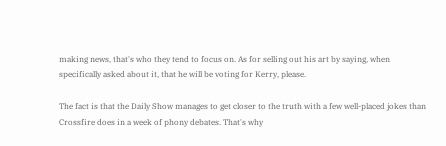making news, that's who they tend to focus on. As for selling out his art by saying, when specifically asked about it, that he will be voting for Kerry, please.

The fact is that the Daily Show manages to get closer to the truth with a few well-placed jokes than Crossfire does in a week of phony debates. That's why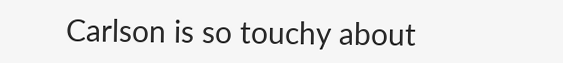Carlson is so touchy about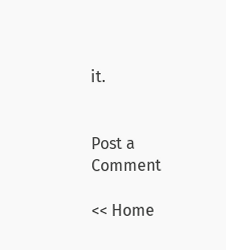it.


Post a Comment

<< Home